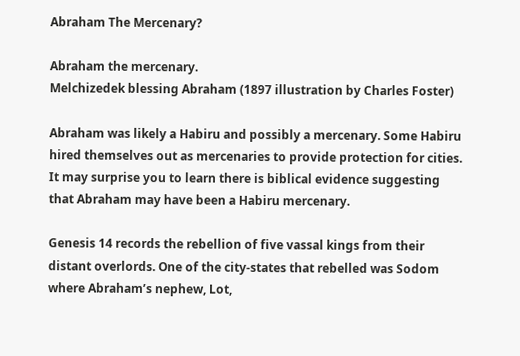Abraham The Mercenary?

Abraham the mercenary.
Melchizedek blessing Abraham (1897 illustration by Charles Foster)

Abraham was likely a Habiru and possibly a mercenary. Some Habiru hired themselves out as mercenaries to provide protection for cities. It may surprise you to learn there is biblical evidence suggesting that Abraham may have been a Habiru mercenary.

Genesis 14 records the rebellion of five vassal kings from their distant overlords. One of the city-states that rebelled was Sodom where Abraham’s nephew, Lot,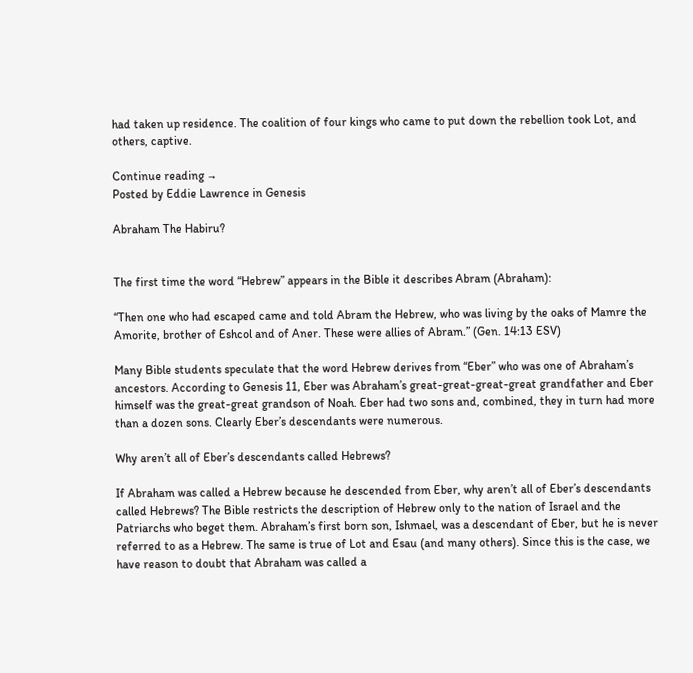had taken up residence. The coalition of four kings who came to put down the rebellion took Lot, and others, captive.

Continue reading →
Posted by Eddie Lawrence in Genesis

Abraham The Habiru?


The first time the word “Hebrew” appears in the Bible it describes Abram (Abraham):

“Then one who had escaped came and told Abram the Hebrew, who was living by the oaks of Mamre the Amorite, brother of Eshcol and of Aner. These were allies of Abram.” (Gen. 14:13 ESV)

Many Bible students speculate that the word Hebrew derives from “Eber” who was one of Abraham’s ancestors. According to Genesis 11, Eber was Abraham’s great-great-great-great grandfather and Eber himself was the great-great grandson of Noah. Eber had two sons and, combined, they in turn had more than a dozen sons. Clearly Eber’s descendants were numerous.

Why aren’t all of Eber’s descendants called Hebrews?

If Abraham was called a Hebrew because he descended from Eber, why aren’t all of Eber’s descendants called Hebrews? The Bible restricts the description of Hebrew only to the nation of Israel and the Patriarchs who beget them. Abraham’s first born son, Ishmael, was a descendant of Eber, but he is never referred to as a Hebrew. The same is true of Lot and Esau (and many others). Since this is the case, we have reason to doubt that Abraham was called a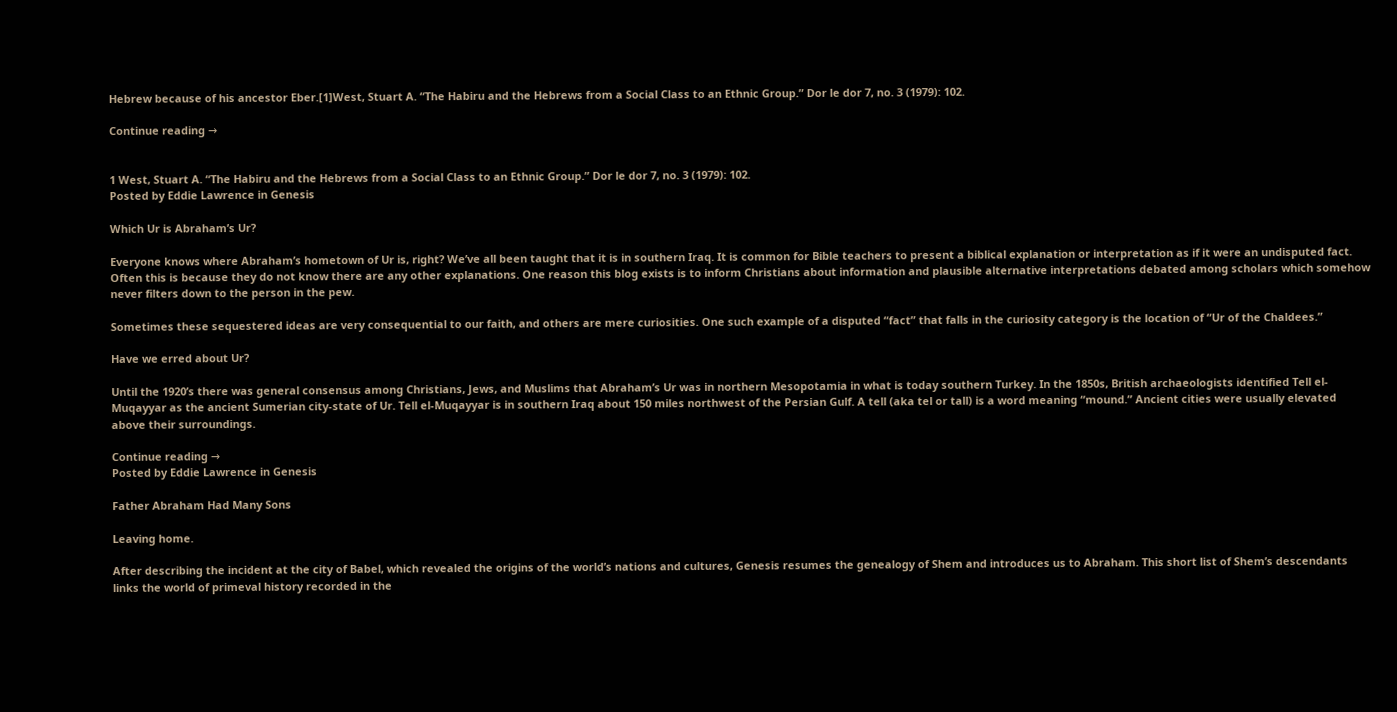Hebrew because of his ancestor Eber.[1]West, Stuart A. “The Habiru and the Hebrews from a Social Class to an Ethnic Group.” Dor le dor 7, no. 3 (1979): 102.

Continue reading →


1 West, Stuart A. “The Habiru and the Hebrews from a Social Class to an Ethnic Group.” Dor le dor 7, no. 3 (1979): 102.
Posted by Eddie Lawrence in Genesis

Which Ur is Abraham’s Ur?

Everyone knows where Abraham’s hometown of Ur is, right? We’ve all been taught that it is in southern Iraq. It is common for Bible teachers to present a biblical explanation or interpretation as if it were an undisputed fact. Often this is because they do not know there are any other explanations. One reason this blog exists is to inform Christians about information and plausible alternative interpretations debated among scholars which somehow never filters down to the person in the pew.

Sometimes these sequestered ideas are very consequential to our faith, and others are mere curiosities. One such example of a disputed “fact” that falls in the curiosity category is the location of “Ur of the Chaldees.”

Have we erred about Ur?

Until the 1920’s there was general consensus among Christians, Jews, and Muslims that Abraham’s Ur was in northern Mesopotamia in what is today southern Turkey. In the 1850s, British archaeologists identified Tell el-Muqayyar as the ancient Sumerian city-state of Ur. Tell el-Muqayyar is in southern Iraq about 150 miles northwest of the Persian Gulf. A tell (aka tel or tall) is a word meaning “mound.” Ancient cities were usually elevated above their surroundings.

Continue reading →
Posted by Eddie Lawrence in Genesis

Father Abraham Had Many Sons

Leaving home.

After describing the incident at the city of Babel, which revealed the origins of the world’s nations and cultures, Genesis resumes the genealogy of Shem and introduces us to Abraham. This short list of Shem’s descendants links the world of primeval history recorded in the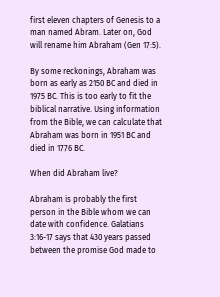first eleven chapters of Genesis to a man named Abram. Later on, God will rename him Abraham (Gen 17:5).

By some reckonings, Abraham was born as early as 2150 BC and died in 1975 BC. This is too early to fit the biblical narrative. Using information from the Bible, we can calculate that Abraham was born in 1951 BC and died in 1776 BC.

When did Abraham live?

Abraham is probably the first person in the Bible whom we can date with confidence. Galatians 3:16-17 says that 430 years passed between the promise God made to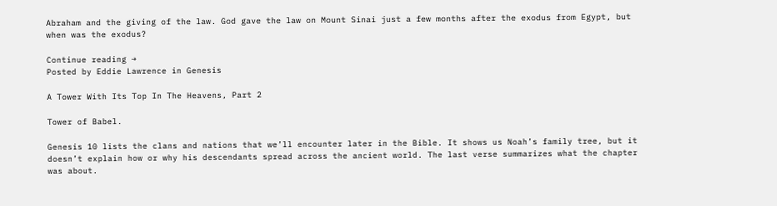Abraham and the giving of the law. God gave the law on Mount Sinai just a few months after the exodus from Egypt, but when was the exodus?

Continue reading →
Posted by Eddie Lawrence in Genesis

A Tower With Its Top In The Heavens, Part 2

Tower of Babel.

Genesis 10 lists the clans and nations that we’ll encounter later in the Bible. It shows us Noah’s family tree, but it doesn’t explain how or why his descendants spread across the ancient world. The last verse summarizes what the chapter was about.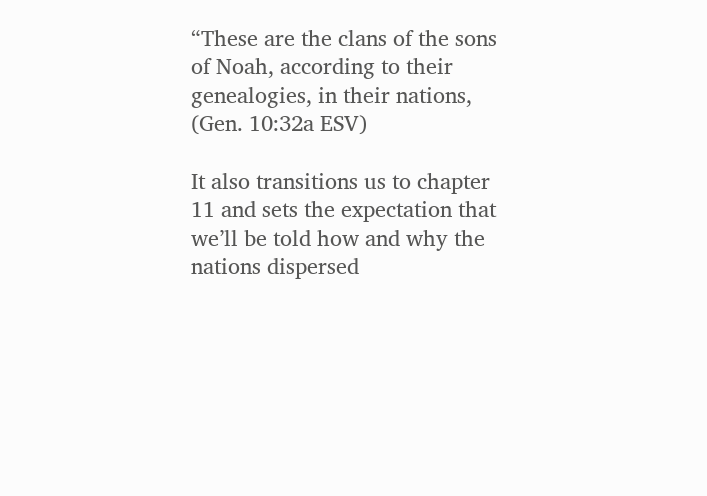“These are the clans of the sons of Noah, according to their genealogies, in their nations, (Gen. 10:32a ESV)

It also transitions us to chapter 11 and sets the expectation that we’ll be told how and why the nations dispersed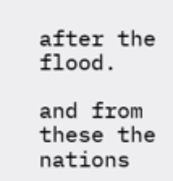after the flood.

and from these the nations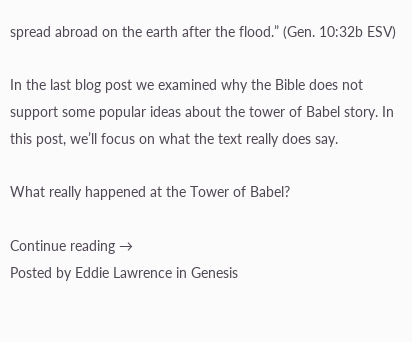spread abroad on the earth after the flood.” (Gen. 10:32b ESV)

In the last blog post we examined why the Bible does not support some popular ideas about the tower of Babel story. In this post, we’ll focus on what the text really does say.

What really happened at the Tower of Babel?

Continue reading →
Posted by Eddie Lawrence in Genesis